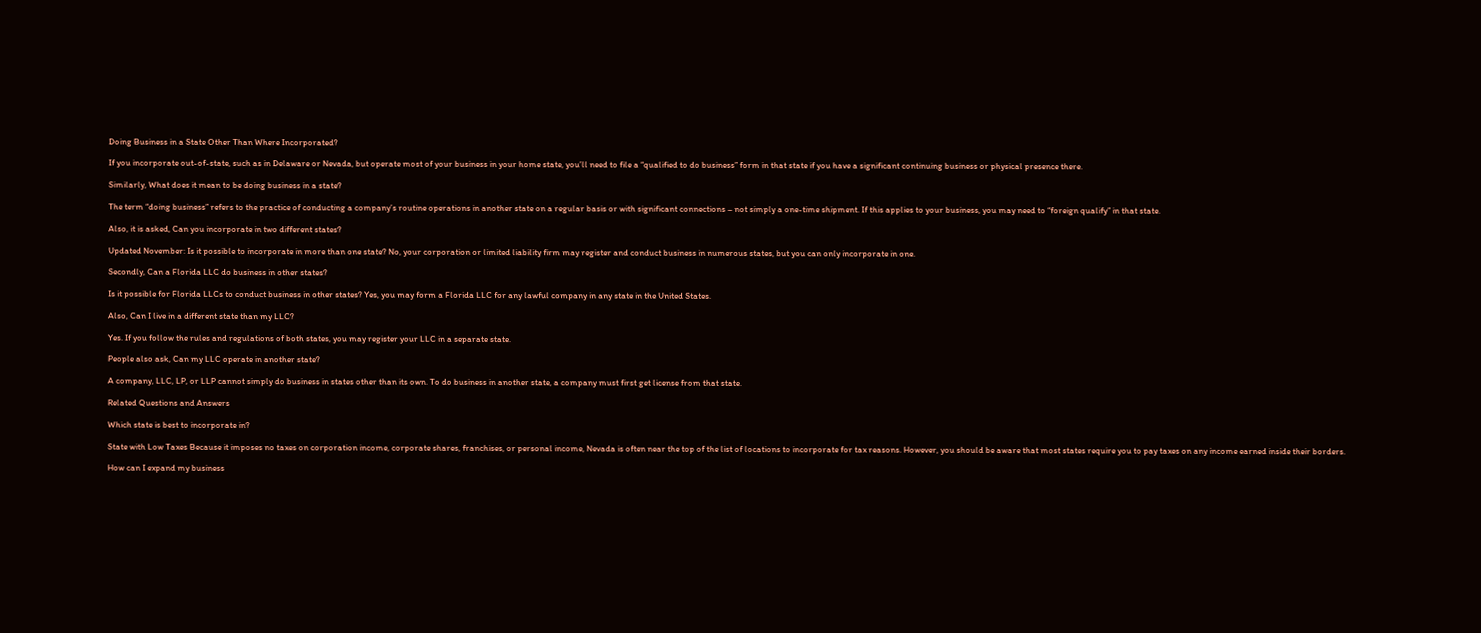Doing Business in a State Other Than Where Incorporated?

If you incorporate out-of-state, such as in Delaware or Nevada, but operate most of your business in your home state, you’ll need to file a “qualified to do business” form in that state if you have a significant continuing business or physical presence there.

Similarly, What does it mean to be doing business in a state?

The term “doing business” refers to the practice of conducting a company’s routine operations in another state on a regular basis or with significant connections – not simply a one-time shipment. If this applies to your business, you may need to “foreign qualify” in that state.

Also, it is asked, Can you incorporate in two different states?

Updated November: Is it possible to incorporate in more than one state? No, your corporation or limited liability firm may register and conduct business in numerous states, but you can only incorporate in one.

Secondly, Can a Florida LLC do business in other states?

Is it possible for Florida LLCs to conduct business in other states? Yes, you may form a Florida LLC for any lawful company in any state in the United States.

Also, Can I live in a different state than my LLC?

Yes. If you follow the rules and regulations of both states, you may register your LLC in a separate state.

People also ask, Can my LLC operate in another state?

A company, LLC, LP, or LLP cannot simply do business in states other than its own. To do business in another state, a company must first get license from that state.

Related Questions and Answers

Which state is best to incorporate in?

State with Low Taxes Because it imposes no taxes on corporation income, corporate shares, franchises, or personal income, Nevada is often near the top of the list of locations to incorporate for tax reasons. However, you should be aware that most states require you to pay taxes on any income earned inside their borders.

How can I expand my business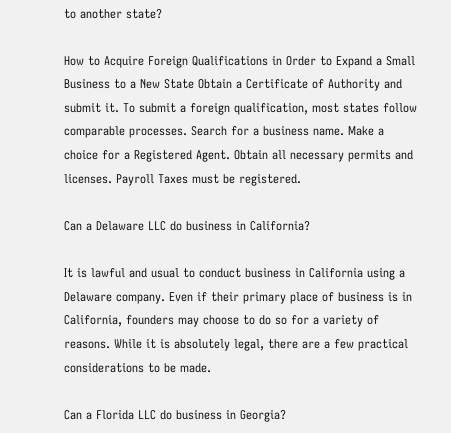to another state?

How to Acquire Foreign Qualifications in Order to Expand a Small Business to a New State Obtain a Certificate of Authority and submit it. To submit a foreign qualification, most states follow comparable processes. Search for a business name. Make a choice for a Registered Agent. Obtain all necessary permits and licenses. Payroll Taxes must be registered.

Can a Delaware LLC do business in California?

It is lawful and usual to conduct business in California using a Delaware company. Even if their primary place of business is in California, founders may choose to do so for a variety of reasons. While it is absolutely legal, there are a few practical considerations to be made.

Can a Florida LLC do business in Georgia?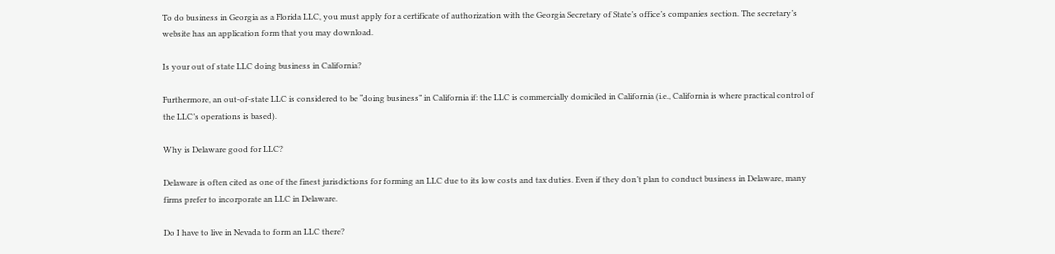To do business in Georgia as a Florida LLC, you must apply for a certificate of authorization with the Georgia Secretary of State’s office’s companies section. The secretary’s website has an application form that you may download.

Is your out of state LLC doing business in California?

Furthermore, an out-of-state LLC is considered to be “doing business” in California if: the LLC is commercially domiciled in California (i.e., California is where practical control of the LLC’s operations is based).

Why is Delaware good for LLC?

Delaware is often cited as one of the finest jurisdictions for forming an LLC due to its low costs and tax duties. Even if they don’t plan to conduct business in Delaware, many firms prefer to incorporate an LLC in Delaware.

Do I have to live in Nevada to form an LLC there?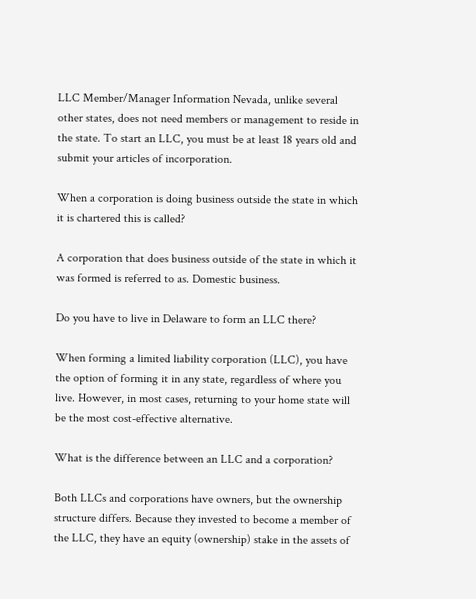LLC Member/Manager Information Nevada, unlike several other states, does not need members or management to reside in the state. To start an LLC, you must be at least 18 years old and submit your articles of incorporation.

When a corporation is doing business outside the state in which it is chartered this is called?

A corporation that does business outside of the state in which it was formed is referred to as. Domestic business.

Do you have to live in Delaware to form an LLC there?

When forming a limited liability corporation (LLC), you have the option of forming it in any state, regardless of where you live. However, in most cases, returning to your home state will be the most cost-effective alternative.

What is the difference between an LLC and a corporation?

Both LLCs and corporations have owners, but the ownership structure differs. Because they invested to become a member of the LLC, they have an equity (ownership) stake in the assets of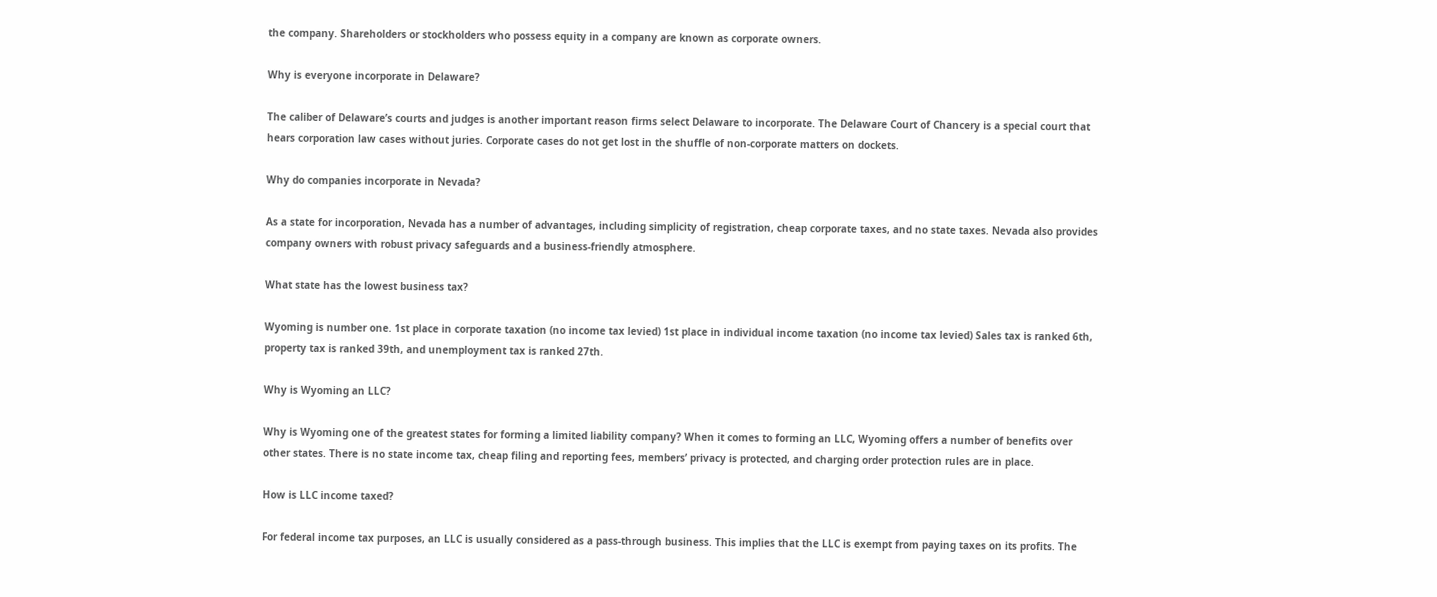the company. Shareholders or stockholders who possess equity in a company are known as corporate owners.

Why is everyone incorporate in Delaware?

The caliber of Delaware’s courts and judges is another important reason firms select Delaware to incorporate. The Delaware Court of Chancery is a special court that hears corporation law cases without juries. Corporate cases do not get lost in the shuffle of non-corporate matters on dockets.

Why do companies incorporate in Nevada?

As a state for incorporation, Nevada has a number of advantages, including simplicity of registration, cheap corporate taxes, and no state taxes. Nevada also provides company owners with robust privacy safeguards and a business-friendly atmosphere.

What state has the lowest business tax?

Wyoming is number one. 1st place in corporate taxation (no income tax levied) 1st place in individual income taxation (no income tax levied) Sales tax is ranked 6th, property tax is ranked 39th, and unemployment tax is ranked 27th.

Why is Wyoming an LLC?

Why is Wyoming one of the greatest states for forming a limited liability company? When it comes to forming an LLC, Wyoming offers a number of benefits over other states. There is no state income tax, cheap filing and reporting fees, members’ privacy is protected, and charging order protection rules are in place.

How is LLC income taxed?

For federal income tax purposes, an LLC is usually considered as a pass-through business. This implies that the LLC is exempt from paying taxes on its profits. The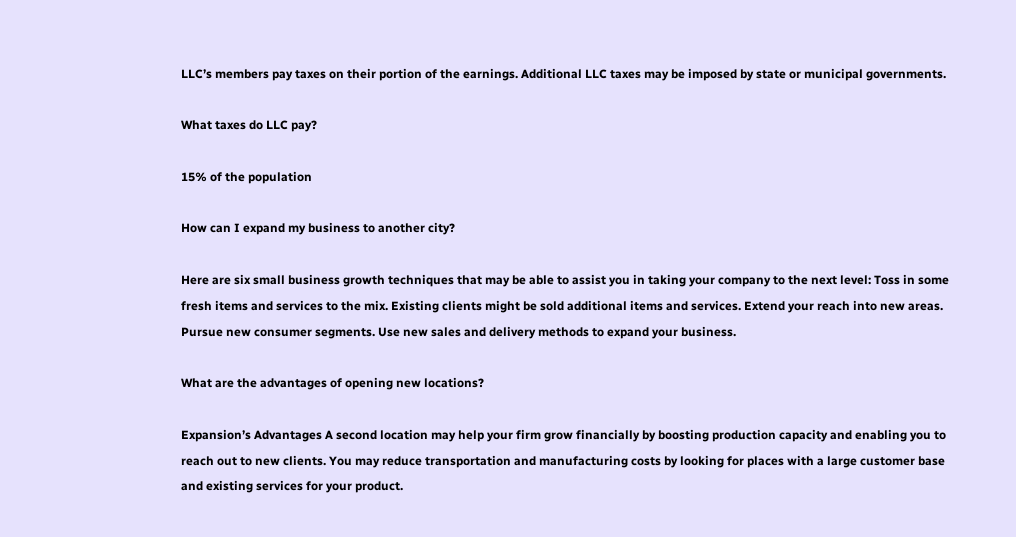LLC’s members pay taxes on their portion of the earnings. Additional LLC taxes may be imposed by state or municipal governments.

What taxes do LLC pay?

15% of the population

How can I expand my business to another city?

Here are six small business growth techniques that may be able to assist you in taking your company to the next level: Toss in some fresh items and services to the mix. Existing clients might be sold additional items and services. Extend your reach into new areas. Pursue new consumer segments. Use new sales and delivery methods to expand your business.

What are the advantages of opening new locations?

Expansion’s Advantages A second location may help your firm grow financially by boosting production capacity and enabling you to reach out to new clients. You may reduce transportation and manufacturing costs by looking for places with a large customer base and existing services for your product.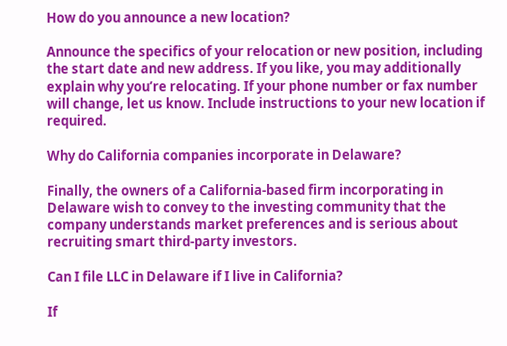How do you announce a new location?

Announce the specifics of your relocation or new position, including the start date and new address. If you like, you may additionally explain why you’re relocating. If your phone number or fax number will change, let us know. Include instructions to your new location if required.

Why do California companies incorporate in Delaware?

Finally, the owners of a California-based firm incorporating in Delaware wish to convey to the investing community that the company understands market preferences and is serious about recruiting smart third-party investors.

Can I file LLC in Delaware if I live in California?

If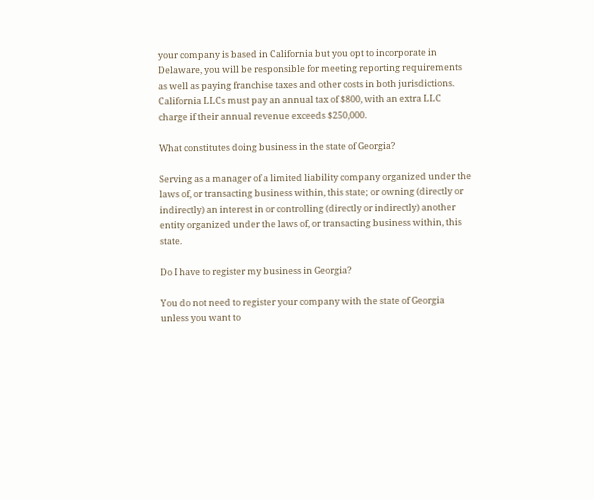your company is based in California but you opt to incorporate in Delaware, you will be responsible for meeting reporting requirements as well as paying franchise taxes and other costs in both jurisdictions. California LLCs must pay an annual tax of $800, with an extra LLC charge if their annual revenue exceeds $250,000.

What constitutes doing business in the state of Georgia?

Serving as a manager of a limited liability company organized under the laws of, or transacting business within, this state; or owning (directly or indirectly) an interest in or controlling (directly or indirectly) another entity organized under the laws of, or transacting business within, this state.

Do I have to register my business in Georgia?

You do not need to register your company with the state of Georgia unless you want to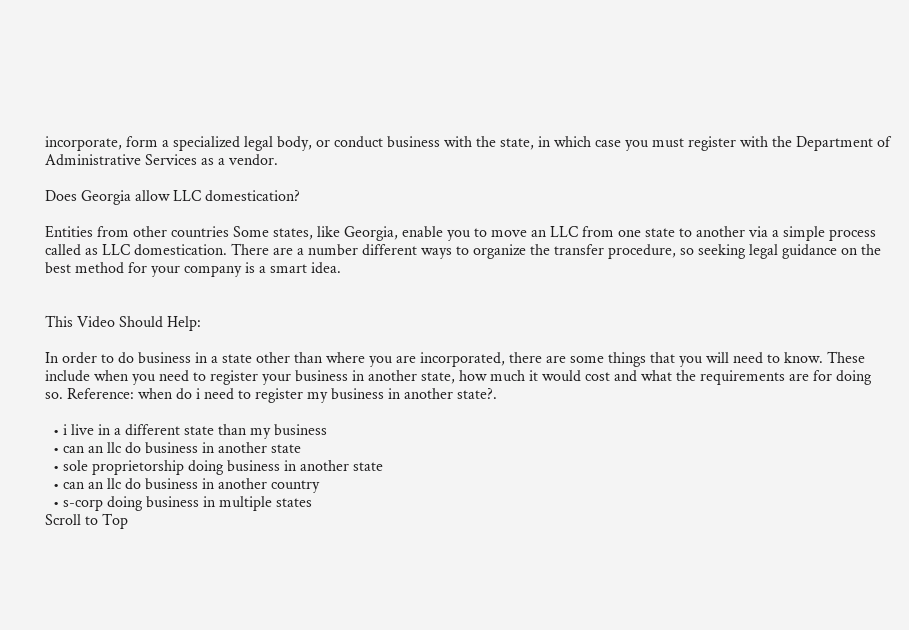incorporate, form a specialized legal body, or conduct business with the state, in which case you must register with the Department of Administrative Services as a vendor.

Does Georgia allow LLC domestication?

Entities from other countries Some states, like Georgia, enable you to move an LLC from one state to another via a simple process called as LLC domestication. There are a number different ways to organize the transfer procedure, so seeking legal guidance on the best method for your company is a smart idea.


This Video Should Help:

In order to do business in a state other than where you are incorporated, there are some things that you will need to know. These include when you need to register your business in another state, how much it would cost and what the requirements are for doing so. Reference: when do i need to register my business in another state?.

  • i live in a different state than my business
  • can an llc do business in another state
  • sole proprietorship doing business in another state
  • can an llc do business in another country
  • s-corp doing business in multiple states
Scroll to Top